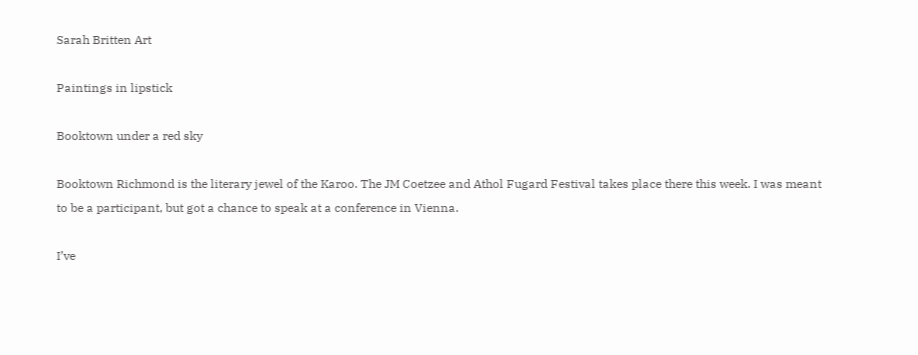Sarah Britten Art

Paintings in lipstick

Booktown under a red sky

Booktown Richmond is the literary jewel of the Karoo. The JM Coetzee and Athol Fugard Festival takes place there this week. I was meant to be a participant, but got a chance to speak at a conference in Vienna.

I’ve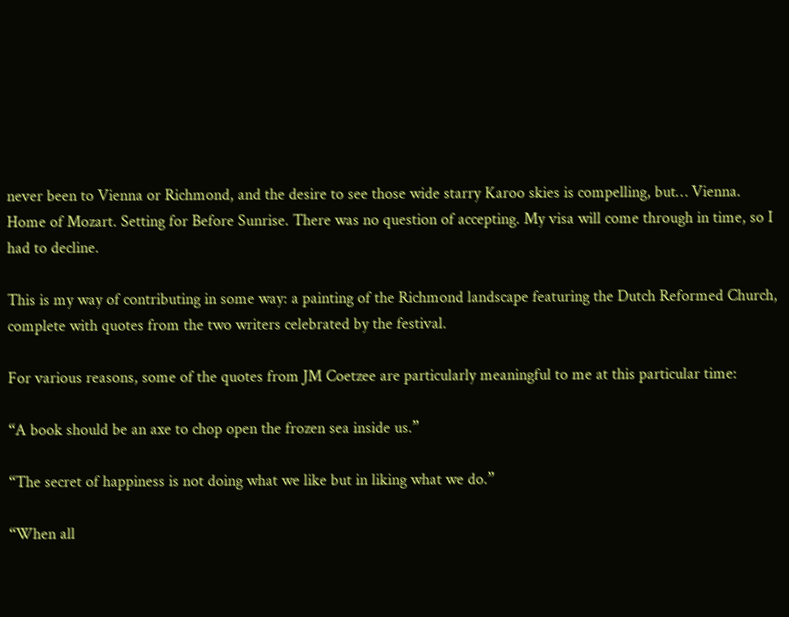never been to Vienna or Richmond, and the desire to see those wide starry Karoo skies is compelling, but… Vienna. Home of Mozart. Setting for Before Sunrise. There was no question of accepting. My visa will come through in time, so I had to decline.

This is my way of contributing in some way: a painting of the Richmond landscape featuring the Dutch Reformed Church, complete with quotes from the two writers celebrated by the festival.

For various reasons, some of the quotes from JM Coetzee are particularly meaningful to me at this particular time:

“A book should be an axe to chop open the frozen sea inside us.”

“The secret of happiness is not doing what we like but in liking what we do.”

“When all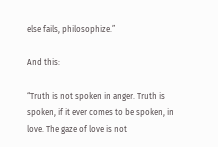else fails, philosophize.”

And this:

“Truth is not spoken in anger. Truth is spoken, if it ever comes to be spoken, in love. The gaze of love is not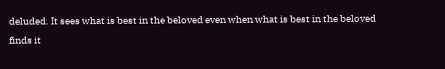deluded. It sees what is best in the beloved even when what is best in the beloved finds it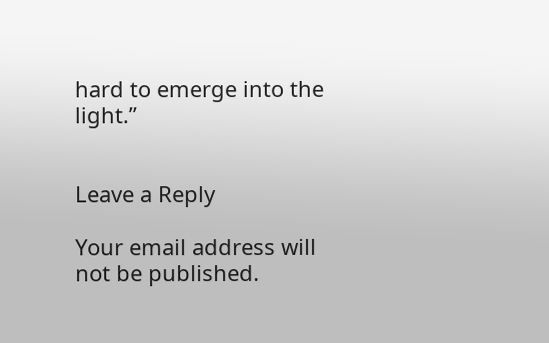hard to emerge into the light.”


Leave a Reply

Your email address will not be published.